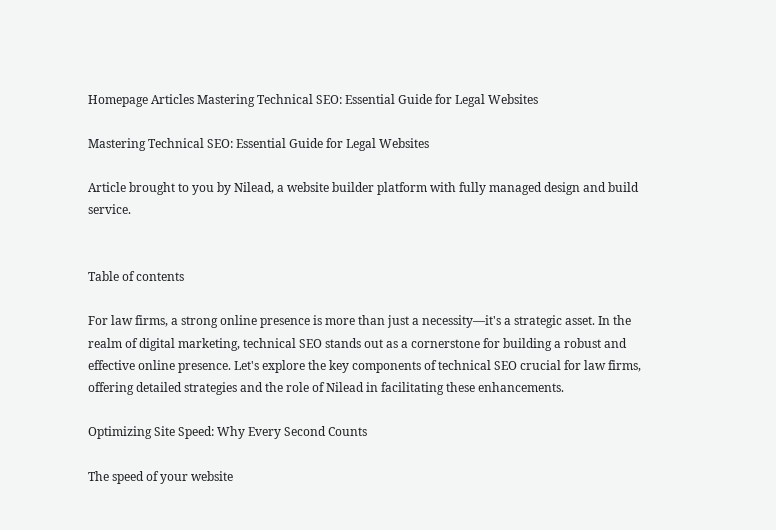Homepage Articles Mastering Technical SEO: Essential Guide for Legal Websites

Mastering Technical SEO: Essential Guide for Legal Websites

Article brought to you by Nilead, a website builder platform with fully managed design and build service.


Table of contents

For law firms, a strong online presence is more than just a necessity—it's a strategic asset. In the realm of digital marketing, technical SEO stands out as a cornerstone for building a robust and effective online presence. Let's explore the key components of technical SEO crucial for law firms, offering detailed strategies and the role of Nilead in facilitating these enhancements.

Optimizing Site Speed: Why Every Second Counts

The speed of your website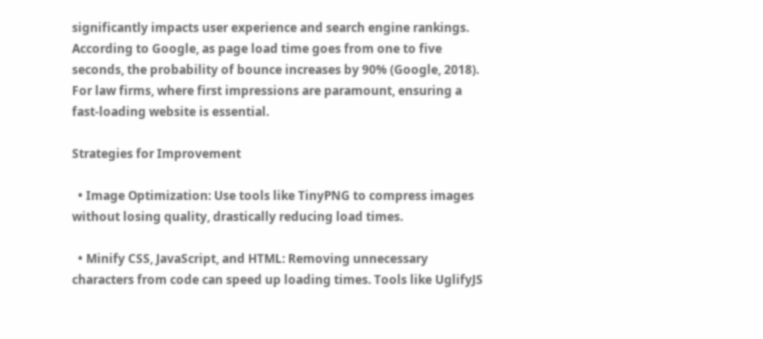significantly impacts user experience and search engine rankings. According to Google, as page load time goes from one to five seconds, the probability of bounce increases by 90% (Google, 2018). For law firms, where first impressions are paramount, ensuring a fast-loading website is essential.

Strategies for Improvement

  • Image Optimization: Use tools like TinyPNG to compress images without losing quality, drastically reducing load times.

  • Minify CSS, JavaScript, and HTML: Removing unnecessary characters from code can speed up loading times. Tools like UglifyJS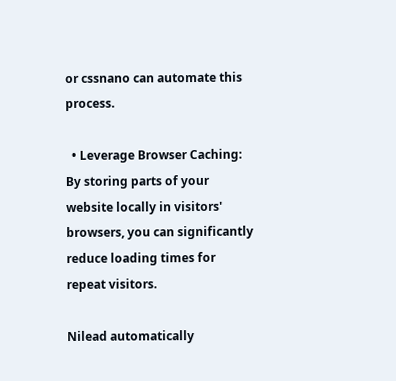or cssnano can automate this process.

  • Leverage Browser Caching: By storing parts of your website locally in visitors' browsers, you can significantly reduce loading times for repeat visitors.

Nilead automatically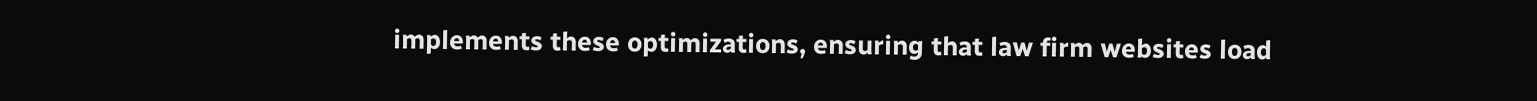implements these optimizations, ensuring that law firm websites load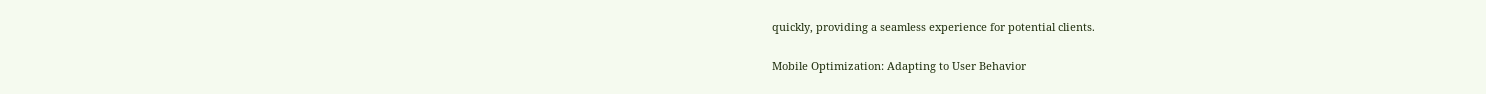quickly, providing a seamless experience for potential clients.

Mobile Optimization: Adapting to User Behavior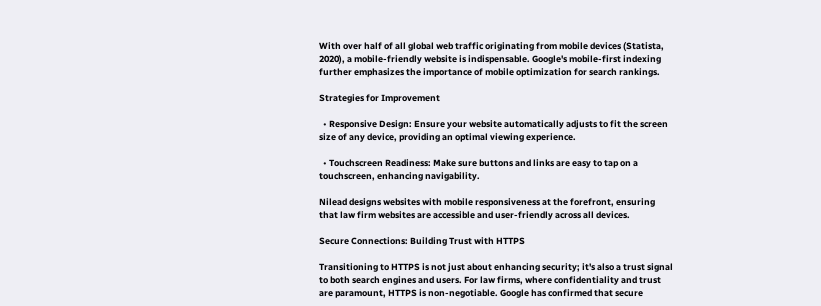With over half of all global web traffic originating from mobile devices (Statista, 2020), a mobile-friendly website is indispensable. Google's mobile-first indexing further emphasizes the importance of mobile optimization for search rankings.

Strategies for Improvement

  • Responsive Design: Ensure your website automatically adjusts to fit the screen size of any device, providing an optimal viewing experience.

  • Touchscreen Readiness: Make sure buttons and links are easy to tap on a touchscreen, enhancing navigability.

Nilead designs websites with mobile responsiveness at the forefront, ensuring that law firm websites are accessible and user-friendly across all devices.

Secure Connections: Building Trust with HTTPS

Transitioning to HTTPS is not just about enhancing security; it's also a trust signal to both search engines and users. For law firms, where confidentiality and trust are paramount, HTTPS is non-negotiable. Google has confirmed that secure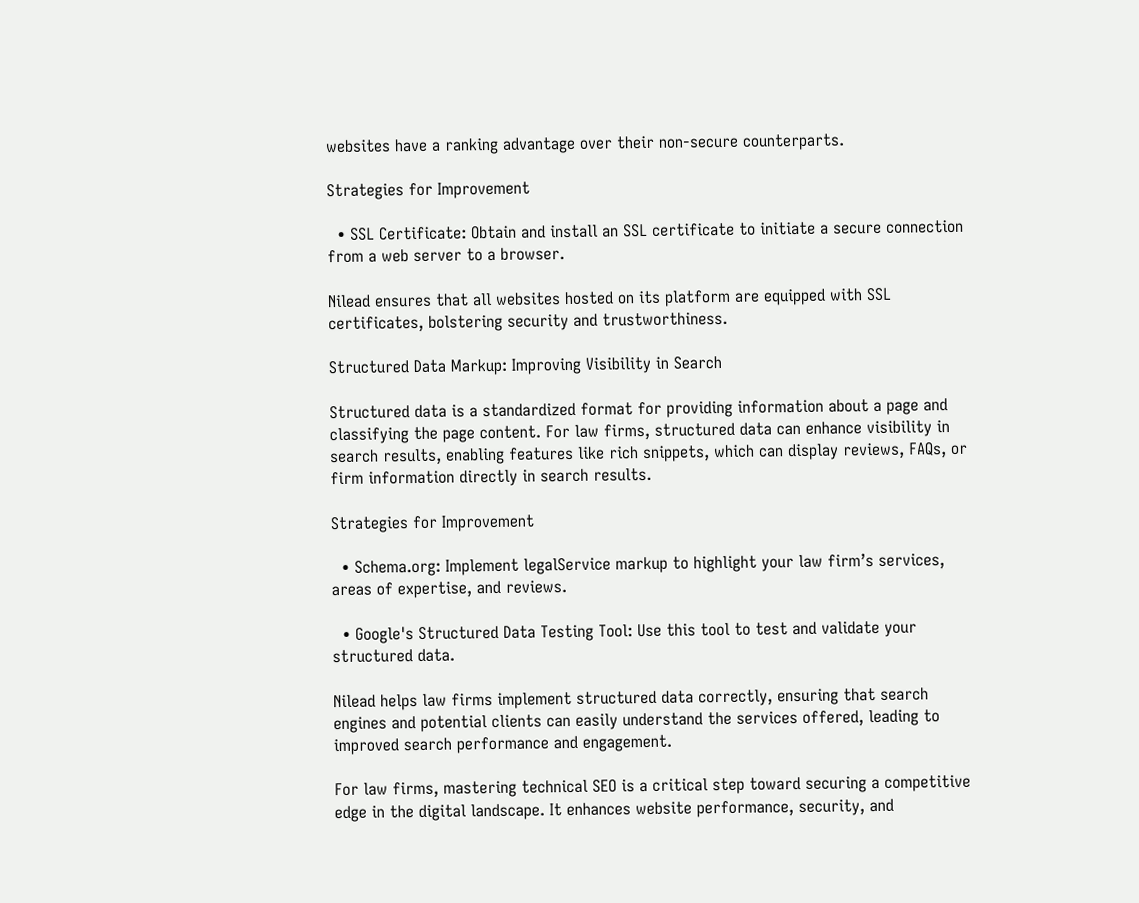websites have a ranking advantage over their non-secure counterparts.

Strategies for Improvement

  • SSL Certificate: Obtain and install an SSL certificate to initiate a secure connection from a web server to a browser.

Nilead ensures that all websites hosted on its platform are equipped with SSL certificates, bolstering security and trustworthiness.

Structured Data Markup: Improving Visibility in Search

Structured data is a standardized format for providing information about a page and classifying the page content. For law firms, structured data can enhance visibility in search results, enabling features like rich snippets, which can display reviews, FAQs, or firm information directly in search results.

Strategies for Improvement

  • Schema.org: Implement legalService markup to highlight your law firm’s services, areas of expertise, and reviews.

  • Google's Structured Data Testing Tool: Use this tool to test and validate your structured data.

Nilead helps law firms implement structured data correctly, ensuring that search engines and potential clients can easily understand the services offered, leading to improved search performance and engagement.

For law firms, mastering technical SEO is a critical step toward securing a competitive edge in the digital landscape. It enhances website performance, security, and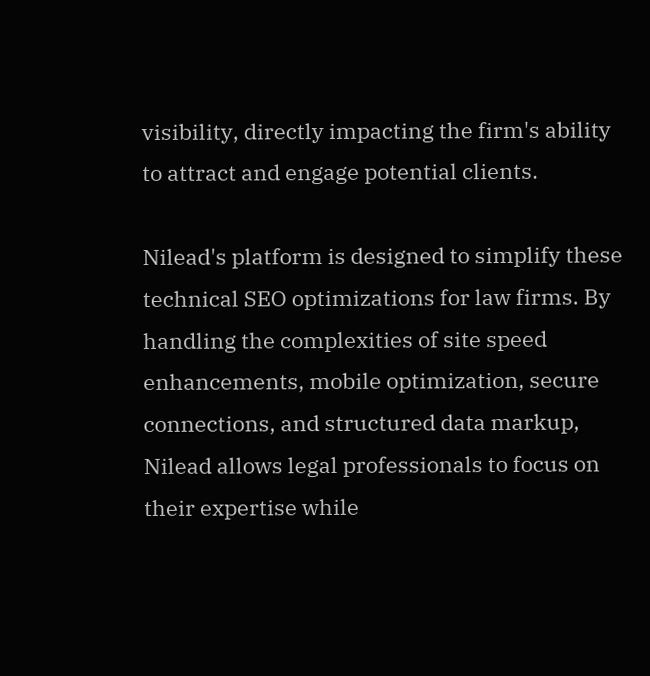visibility, directly impacting the firm's ability to attract and engage potential clients.

Nilead's platform is designed to simplify these technical SEO optimizations for law firms. By handling the complexities of site speed enhancements, mobile optimization, secure connections, and structured data markup, Nilead allows legal professionals to focus on their expertise while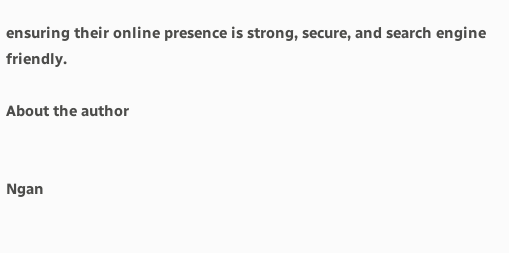ensuring their online presence is strong, secure, and search engine friendly.

About the author


Ngan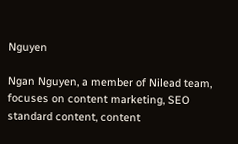Nguyen

Ngan Nguyen, a member of Nilead team, focuses on content marketing, SEO standard content, content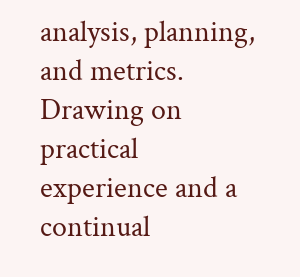analysis, planning, and metrics. Drawing on practical experience and a continual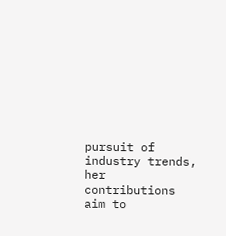pursuit of industry trends, her contributions aim to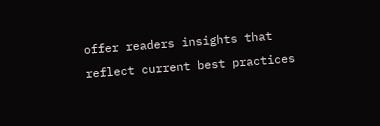offer readers insights that reflect current best practices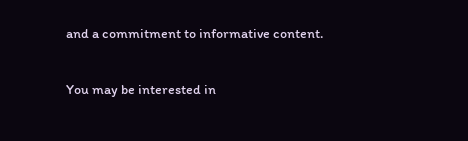and a commitment to informative content.

You may be interested in